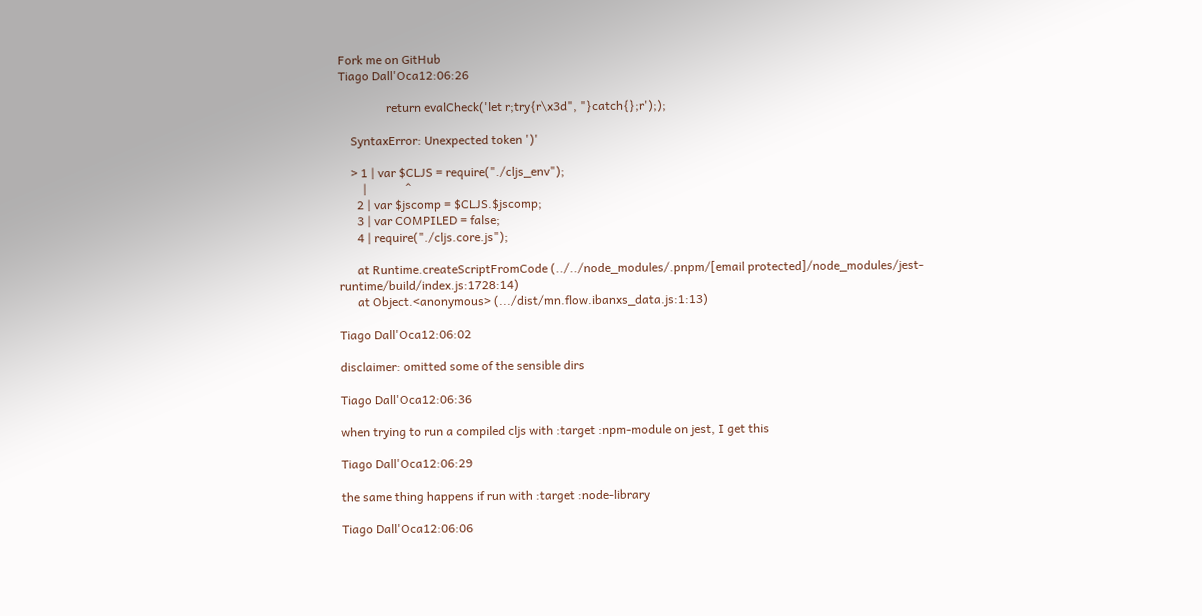Fork me on GitHub
Tiago Dall'Oca12:06:26

                return evalCheck('let r;try{r\x3d", "}catch{};r'););

    SyntaxError: Unexpected token ')'

    > 1 | var $CLJS = require("./cljs_env");
        |             ^
      2 | var $jscomp = $CLJS.$jscomp;
      3 | var COMPILED = false;
      4 | require("./cljs.core.js");

      at Runtime.createScriptFromCode (../../node_modules/.pnpm/[email protected]/node_modules/jest-runtime/build/index.js:1728:14)
      at Object.<anonymous> (.../dist/mn.flow.ibanxs_data.js:1:13)

Tiago Dall'Oca12:06:02

disclaimer: omitted some of the sensible dirs

Tiago Dall'Oca12:06:36

when trying to run a compiled cljs with :target :npm-module on jest, I get this

Tiago Dall'Oca12:06:29

the same thing happens if run with :target :node-library

Tiago Dall'Oca12:06:06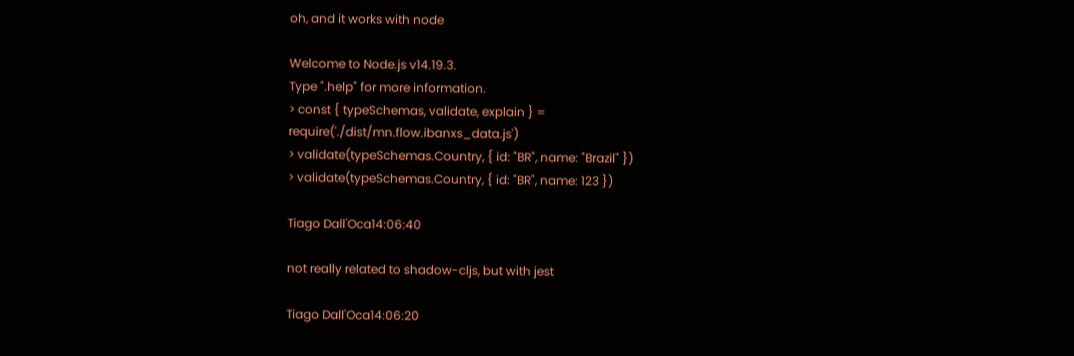oh, and it works with node

Welcome to Node.js v14.19.3.
Type ".help" for more information.
> const { typeSchemas, validate, explain } = require('./dist/mn.flow.ibanxs_data.js')
> validate(typeSchemas.Country, { id: "BR", name: "Brazil" })
> validate(typeSchemas.Country, { id: "BR", name: 123 })

Tiago Dall'Oca14:06:40

not really related to shadow-cljs, but with jest

Tiago Dall'Oca14:06:20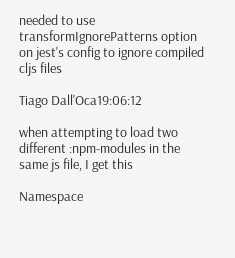needed to use transformIgnorePatterns option on jest's config to ignore compiled cljs files

Tiago Dall'Oca19:06:12

when attempting to load two different :npm-modules in the same js file, I get this

Namespace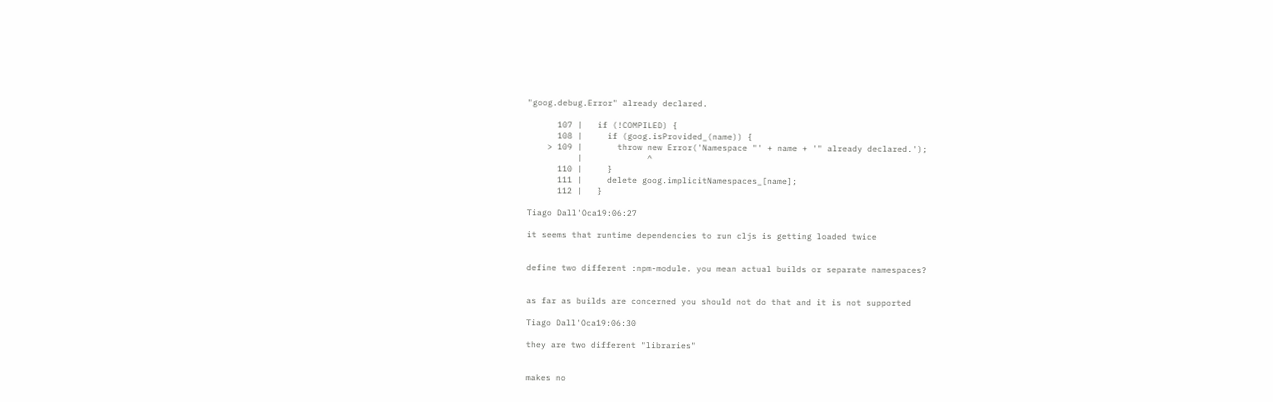"goog.debug.Error" already declared.

      107 |   if (!COMPILED) {
      108 |     if (goog.isProvided_(name)) {
    > 109 |       throw new Error('Namespace "' + name + '" already declared.');
          |             ^
      110 |     }
      111 |     delete goog.implicitNamespaces_[name];
      112 |   }

Tiago Dall'Oca19:06:27

it seems that runtime dependencies to run cljs is getting loaded twice


define two different :npm-module. you mean actual builds or separate namespaces?


as far as builds are concerned you should not do that and it is not supported

Tiago Dall'Oca19:06:30

they are two different "libraries"


makes no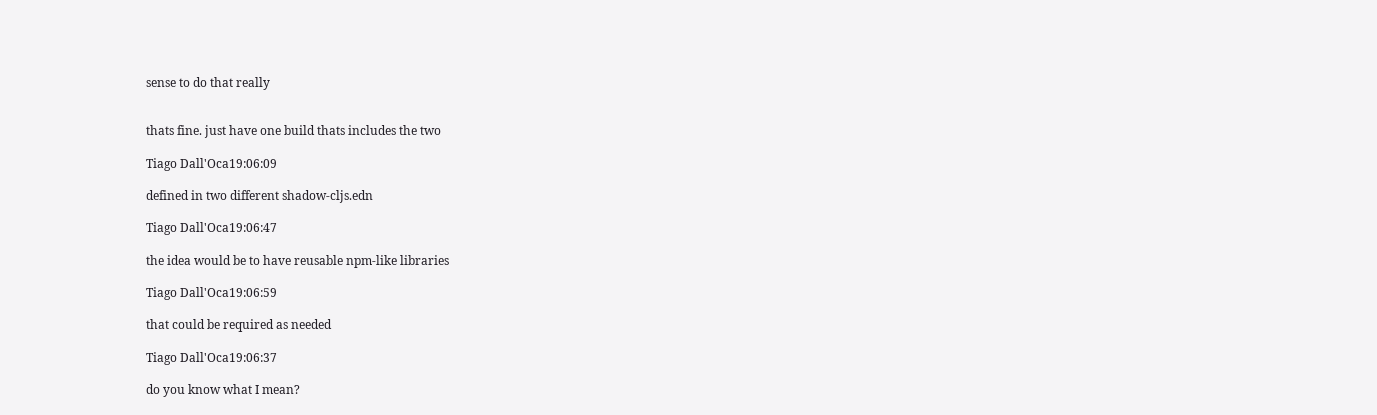sense to do that really


thats fine. just have one build thats includes the two

Tiago Dall'Oca19:06:09

defined in two different shadow-cljs.edn

Tiago Dall'Oca19:06:47

the idea would be to have reusable npm-like libraries

Tiago Dall'Oca19:06:59

that could be required as needed

Tiago Dall'Oca19:06:37

do you know what I mean?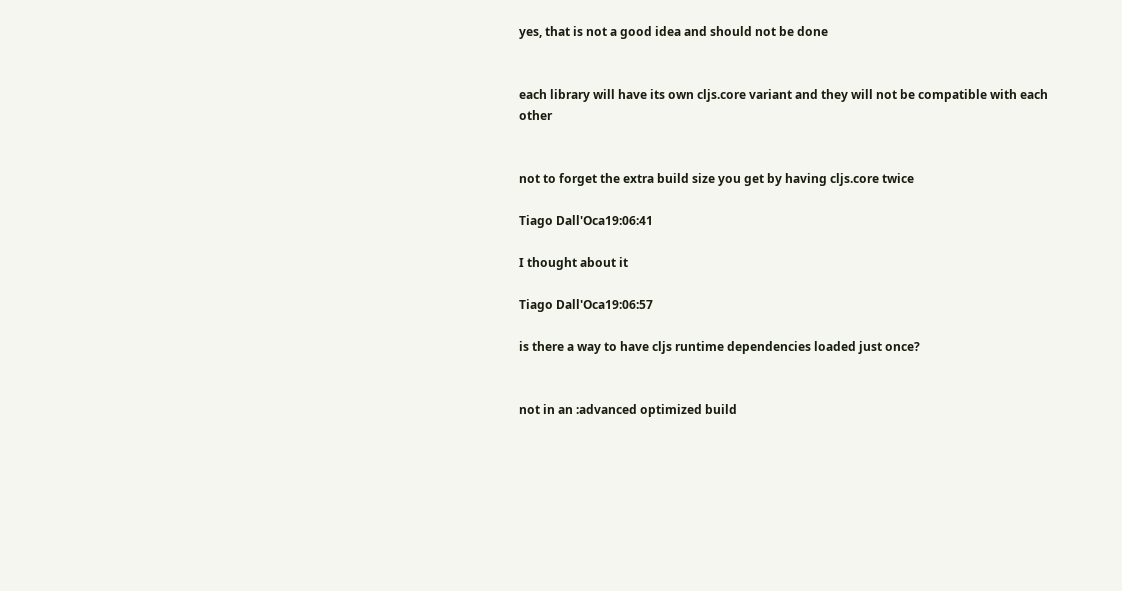yes, that is not a good idea and should not be done


each library will have its own cljs.core variant and they will not be compatible with each other


not to forget the extra build size you get by having cljs.core twice

Tiago Dall'Oca19:06:41

I thought about it

Tiago Dall'Oca19:06:57

is there a way to have cljs runtime dependencies loaded just once?


not in an :advanced optimized build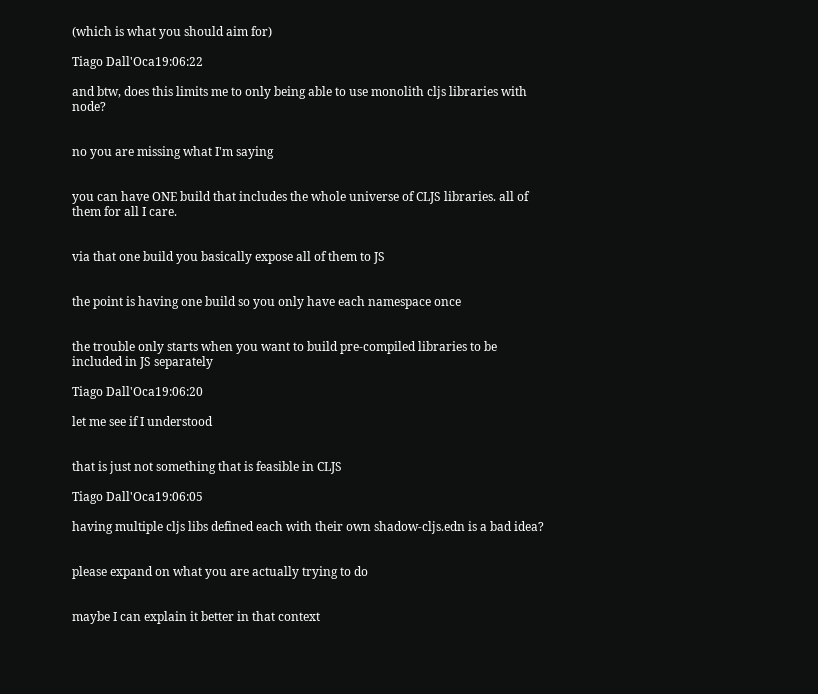(which is what you should aim for)

Tiago Dall'Oca19:06:22

and btw, does this limits me to only being able to use monolith cljs libraries with node?


no you are missing what I'm saying


you can have ONE build that includes the whole universe of CLJS libraries. all of them for all I care.


via that one build you basically expose all of them to JS


the point is having one build so you only have each namespace once


the trouble only starts when you want to build pre-compiled libraries to be included in JS separately

Tiago Dall'Oca19:06:20

let me see if I understood


that is just not something that is feasible in CLJS

Tiago Dall'Oca19:06:05

having multiple cljs libs defined each with their own shadow-cljs.edn is a bad idea?


please expand on what you are actually trying to do


maybe I can explain it better in that context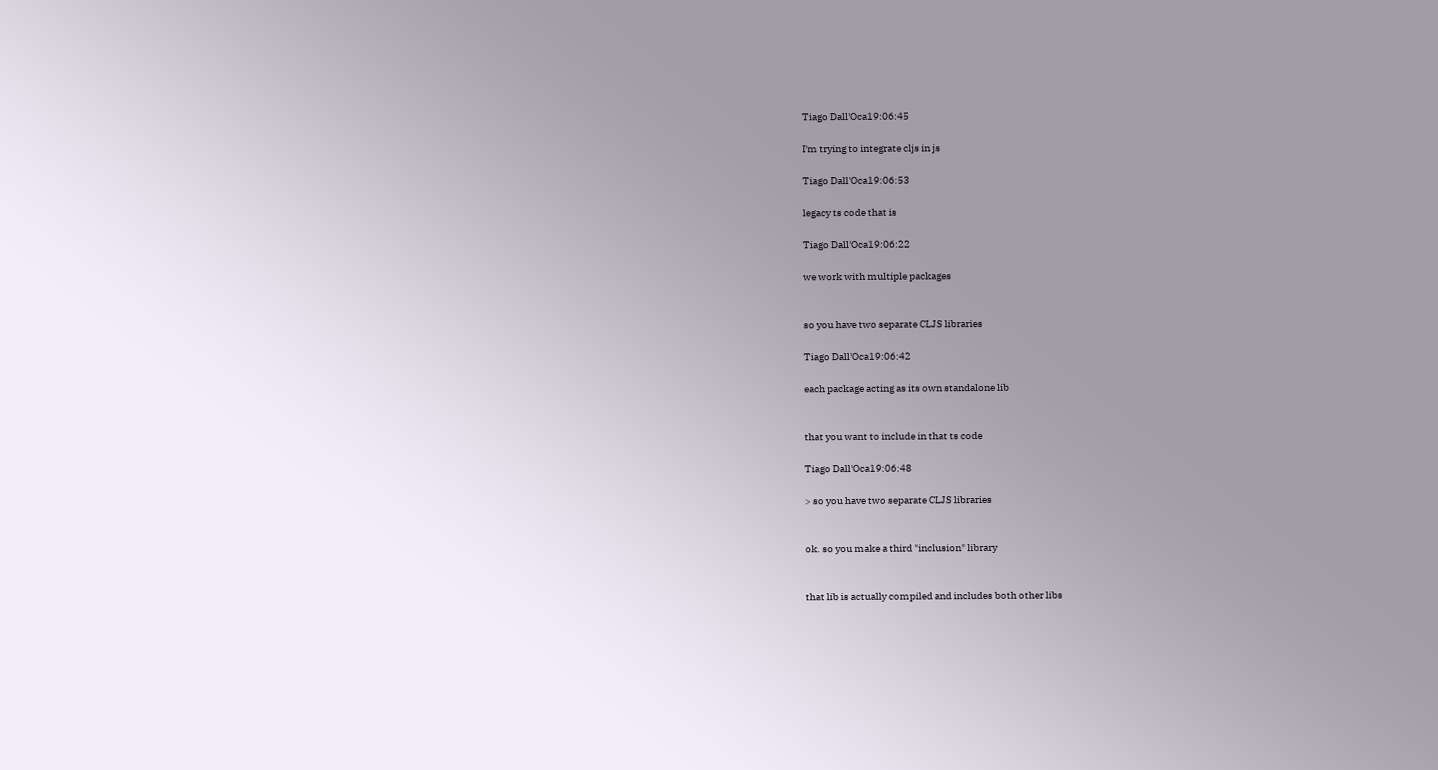Tiago Dall'Oca19:06:45

I'm trying to integrate cljs in js

Tiago Dall'Oca19:06:53

legacy ts code that is

Tiago Dall'Oca19:06:22

we work with multiple packages


so you have two separate CLJS libraries

Tiago Dall'Oca19:06:42

each package acting as its own standalone lib


that you want to include in that ts code

Tiago Dall'Oca19:06:48

> so you have two separate CLJS libraries


ok. so you make a third "inclusion" library


that lib is actually compiled and includes both other libs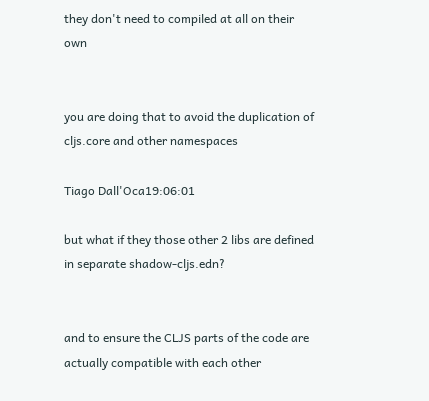they don't need to compiled at all on their own


you are doing that to avoid the duplication of cljs.core and other namespaces

Tiago Dall'Oca19:06:01

but what if they those other 2 libs are defined in separate shadow-cljs.edn?


and to ensure the CLJS parts of the code are actually compatible with each other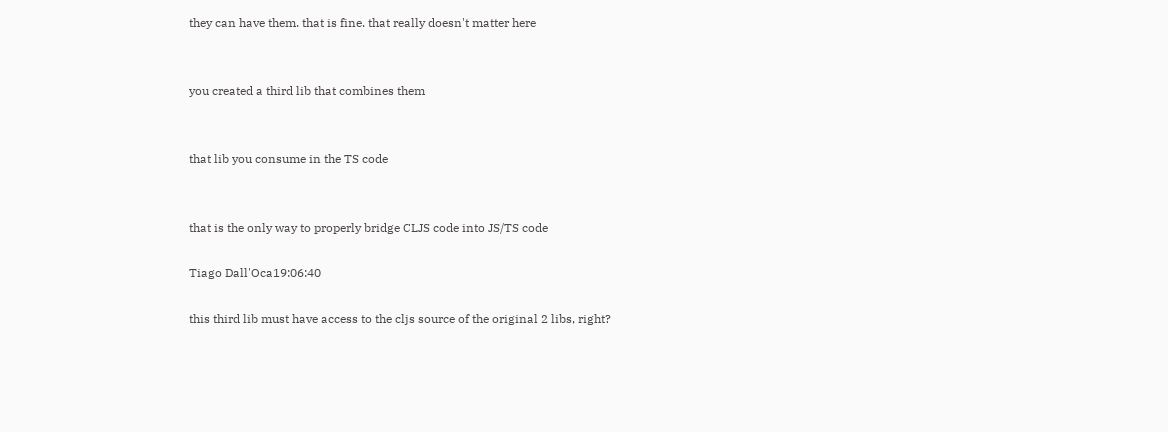they can have them. that is fine. that really doesn't matter here


you created a third lib that combines them


that lib you consume in the TS code


that is the only way to properly bridge CLJS code into JS/TS code

Tiago Dall'Oca19:06:40

this third lib must have access to the cljs source of the original 2 libs, right?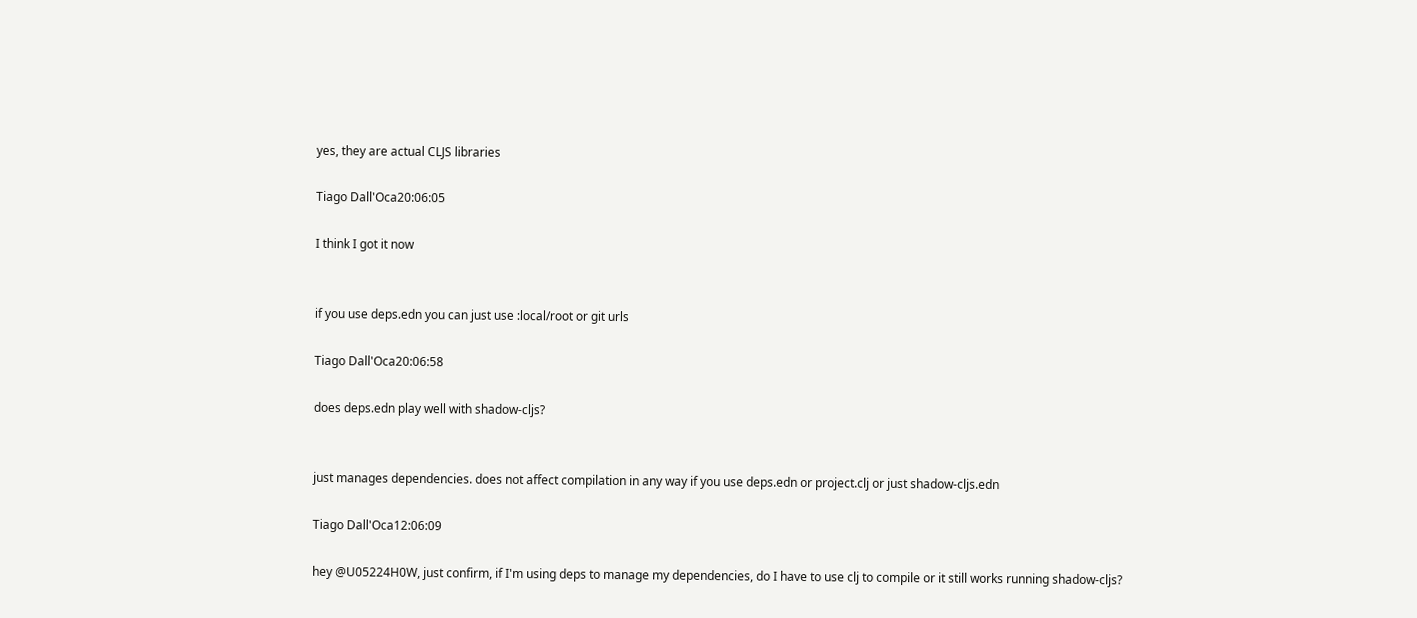yes, they are actual CLJS libraries

Tiago Dall'Oca20:06:05

I think I got it now


if you use deps.edn you can just use :local/root or git urls

Tiago Dall'Oca20:06:58

does deps.edn play well with shadow-cljs?


just manages dependencies. does not affect compilation in any way if you use deps.edn or project.clj or just shadow-cljs.edn

Tiago Dall'Oca12:06:09

hey @U05224H0W, just confirm, if I'm using deps to manage my dependencies, do I have to use clj to compile or it still works running shadow-cljs?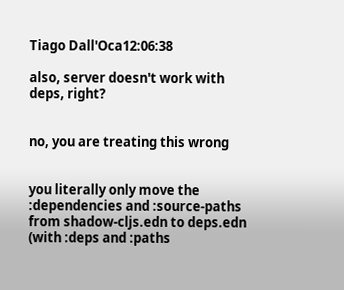Tiago Dall'Oca12:06:38

also, server doesn't work with deps, right?


no, you are treating this wrong


you literally only move the :dependencies and :source-paths from shadow-cljs.edn to deps.edn (with :deps and :paths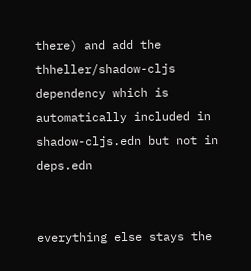there) and add the thheller/shadow-cljs dependency which is automatically included in shadow-cljs.edn but not in deps.edn


everything else stays the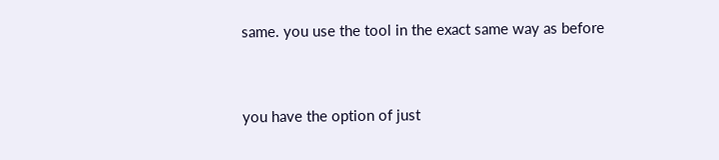same. you use the tool in the exact same way as before


you have the option of just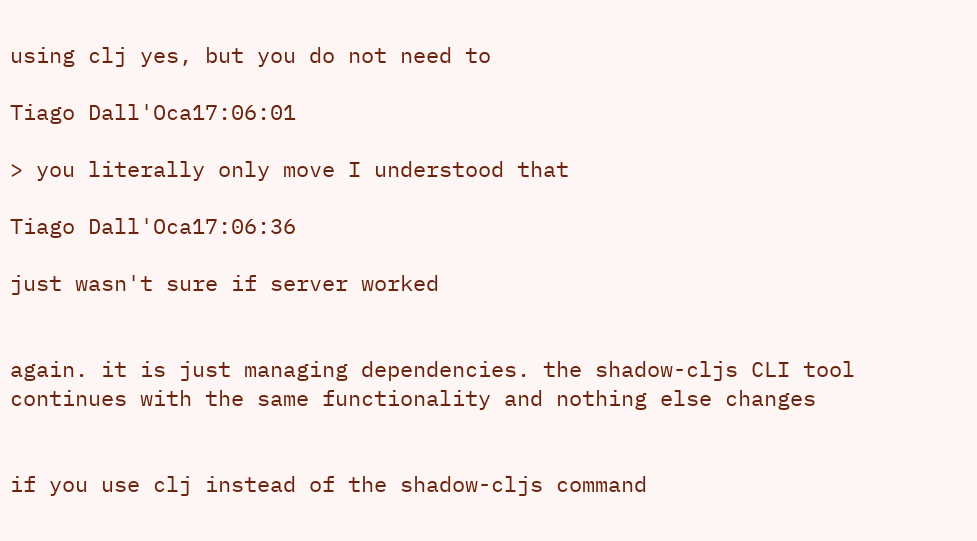using clj yes, but you do not need to

Tiago Dall'Oca17:06:01

> you literally only move I understood that

Tiago Dall'Oca17:06:36

just wasn't sure if server worked


again. it is just managing dependencies. the shadow-cljs CLI tool continues with the same functionality and nothing else changes


if you use clj instead of the shadow-cljs command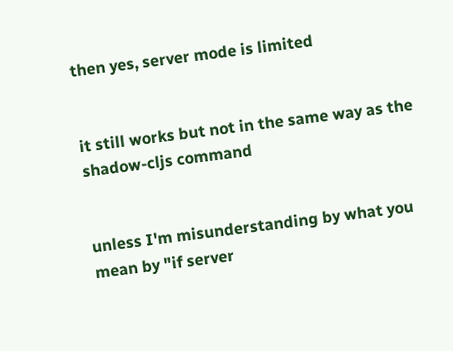then yes, server mode is limited


it still works but not in the same way as the shadow-cljs command


unless I'm misunderstanding by what you mean by "if server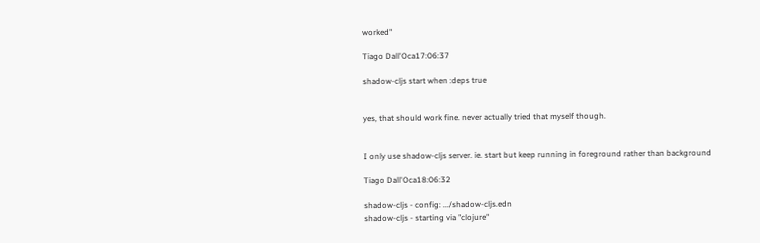worked"

Tiago Dall'Oca17:06:37

shadow-cljs start when :deps true


yes, that should work fine. never actually tried that myself though.


I only use shadow-cljs server. ie. start but keep running in foreground rather than background

Tiago Dall'Oca18:06:32

shadow-cljs - config: .../shadow-cljs.edn
shadow-cljs - starting via "clojure"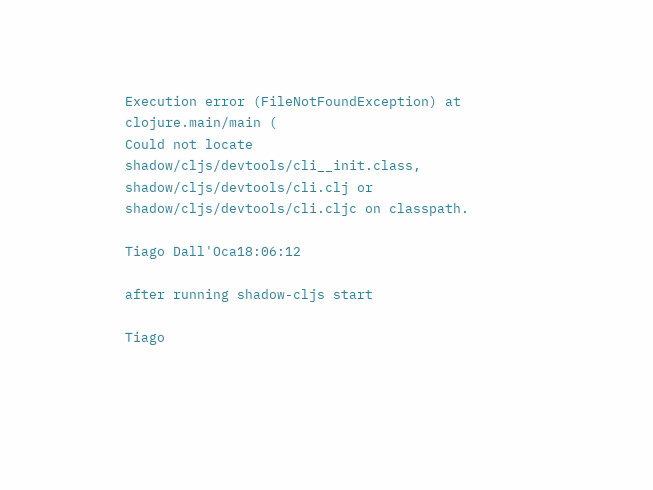Execution error (FileNotFoundException) at clojure.main/main (
Could not locate shadow/cljs/devtools/cli__init.class, shadow/cljs/devtools/cli.clj or shadow/cljs/devtools/cli.cljc on classpath.

Tiago Dall'Oca18:06:12

after running shadow-cljs start

Tiago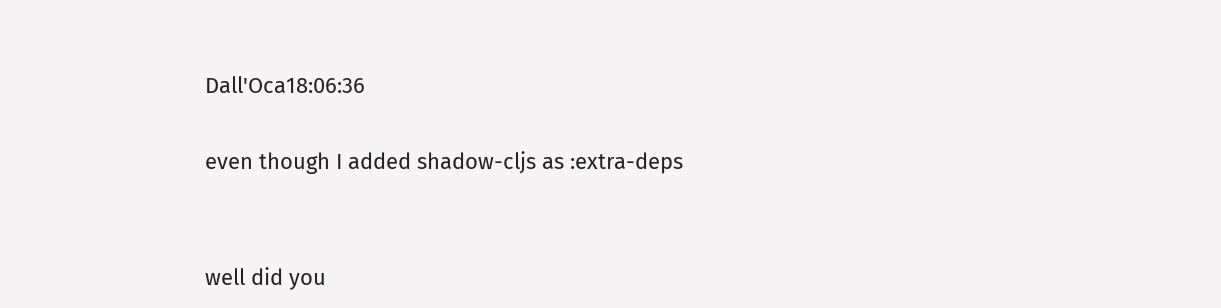Dall'Oca18:06:36

even though I added shadow-cljs as :extra-deps


well did you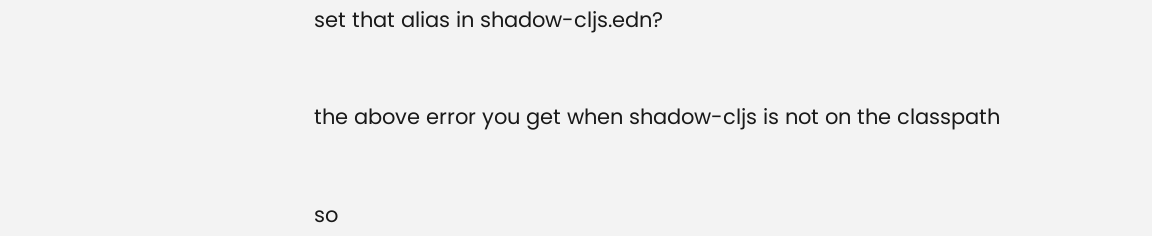set that alias in shadow-cljs.edn?


the above error you get when shadow-cljs is not on the classpath


so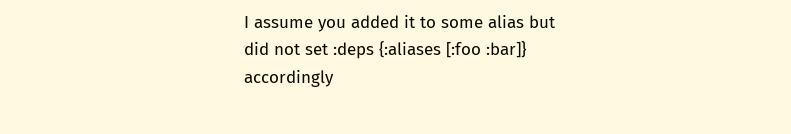I assume you added it to some alias but did not set :deps {:aliases [:foo :bar]} accordingly